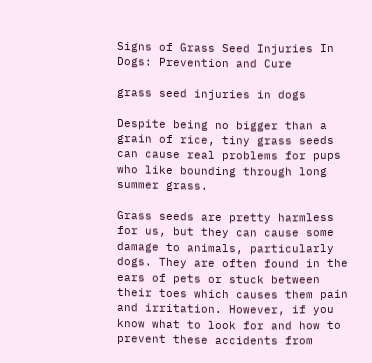Signs of Grass Seed Injuries In Dogs: Prevention and Cure

grass seed injuries in dogs

Despite being no bigger than a grain of rice, tiny grass seeds can cause real problems for pups who like bounding through long summer grass.

Grass seeds are pretty harmless for us, but they can cause some damage to animals, particularly dogs. They are often found in the ears of pets or stuck between their toes which causes them pain and irritation. However, if you know what to look for and how to prevent these accidents from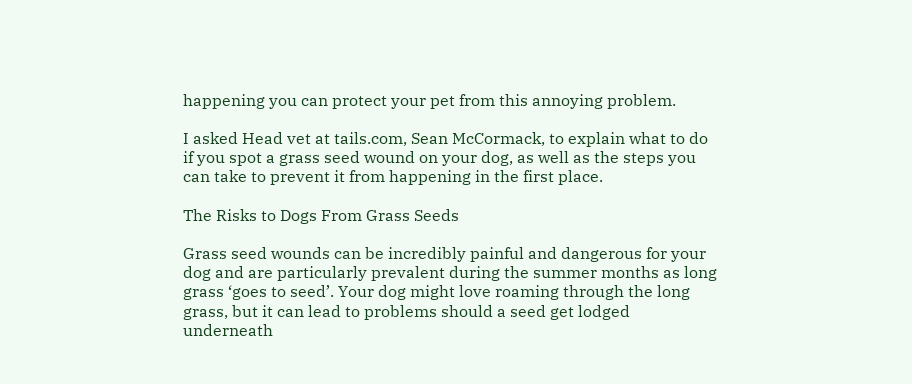happening you can protect your pet from this annoying problem.

I asked Head vet at tails.com, Sean McCormack, to explain what to do if you spot a grass seed wound on your dog, as well as the steps you can take to prevent it from happening in the first place.

The Risks to Dogs From Grass Seeds

Grass seed wounds can be incredibly painful and dangerous for your dog and are particularly prevalent during the summer months as long grass ‘goes to seed’. Your dog might love roaming through the long grass, but it can lead to problems should a seed get lodged underneath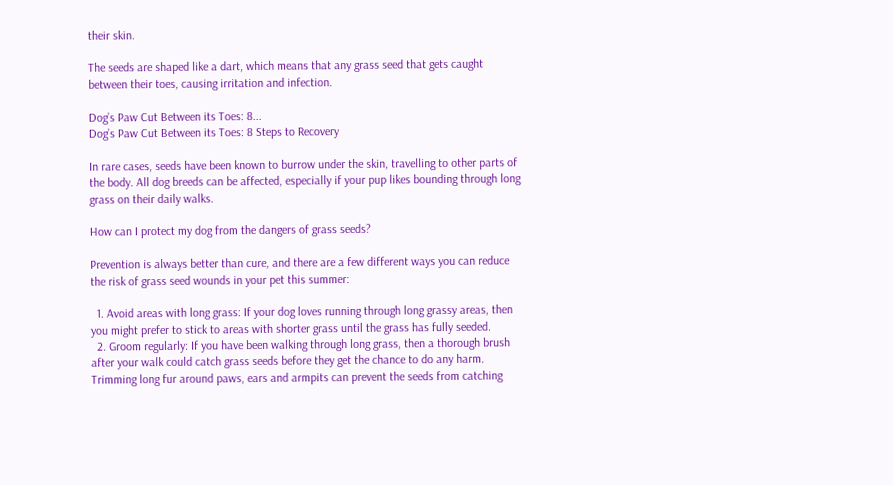their skin.

The seeds are shaped like a dart, which means that any grass seed that gets caught between their toes, causing irritation and infection.

Dog’s Paw Cut Between its Toes: 8...
Dog’s Paw Cut Between its Toes: 8 Steps to Recovery

In rare cases, seeds have been known to burrow under the skin, travelling to other parts of the body. All dog breeds can be affected, especially if your pup likes bounding through long grass on their daily walks.

How can I protect my dog from the dangers of grass seeds?

Prevention is always better than cure, and there are a few different ways you can reduce the risk of grass seed wounds in your pet this summer:

  1. Avoid areas with long grass: If your dog loves running through long grassy areas, then you might prefer to stick to areas with shorter grass until the grass has fully seeded.
  2. Groom regularly: If you have been walking through long grass, then a thorough brush after your walk could catch grass seeds before they get the chance to do any harm. Trimming long fur around paws, ears and armpits can prevent the seeds from catching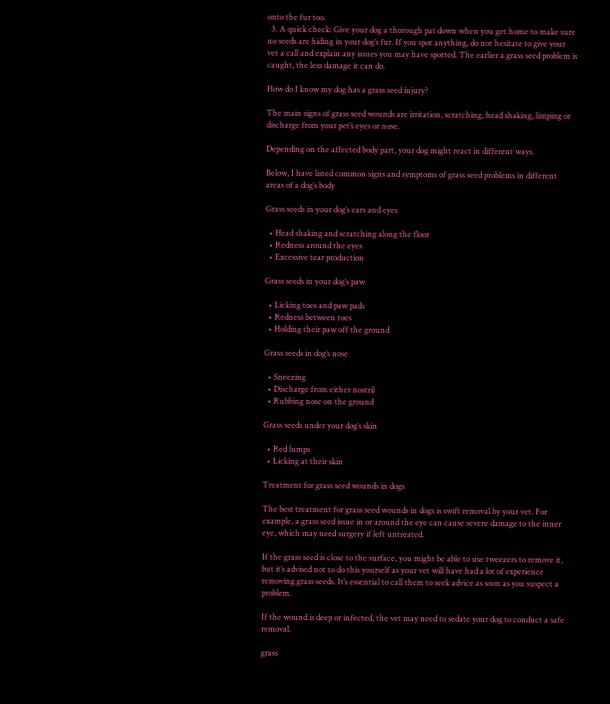onto the fur too.
  3. A quick check: Give your dog a thorough pat down when you get home to make sure no seeds are hiding in your dog’s fur. If you spot anything, do not hesitate to give your vet a call and explain any issues you may have spotted. The earlier a grass seed problem is caught, the less damage it can do.

How do I know my dog has a grass seed injury?

The main signs of grass seed wounds are irritation, scratching, head shaking, limping or discharge from your pet’s eyes or nose.

Depending on the affected body part, your dog might react in different ways.

Below, I have listed common signs and symptoms of grass seed problems in different areas of a dog’s body

Grass seeds in your dog’s ears and eyes

  • Head shaking and scratching along the floor
  • Redness around the eyes
  • Excessive tear production

Grass seeds in your dog’s paw

  • Licking toes and paw pads
  • Redness between toes
  • Holding their paw off the ground

Grass seeds in dog’s nose

  • Sneezing
  • Discharge from either nostril
  • Rubbing nose on the ground

Grass seeds under your dog’s skin

  • Red lumps
  • Licking at their skin

Treatment for grass seed wounds in dogs

The best treatment for grass seed wounds in dogs is swift removal by your vet. For example, a grass seed issue in or around the eye can cause severe damage to the inner eye, which may need surgery if left untreated.

If the grass seed is close to the surface, you might be able to use tweezers to remove it, but it’s advised not to do this yourself as your vet will have had a lot of experience removing grass seeds. It’s essential to call them to seek advice as soon as you suspect a problem.

If the wound is deep or infected, the vet may need to sedate your dog to conduct a safe removal.

grass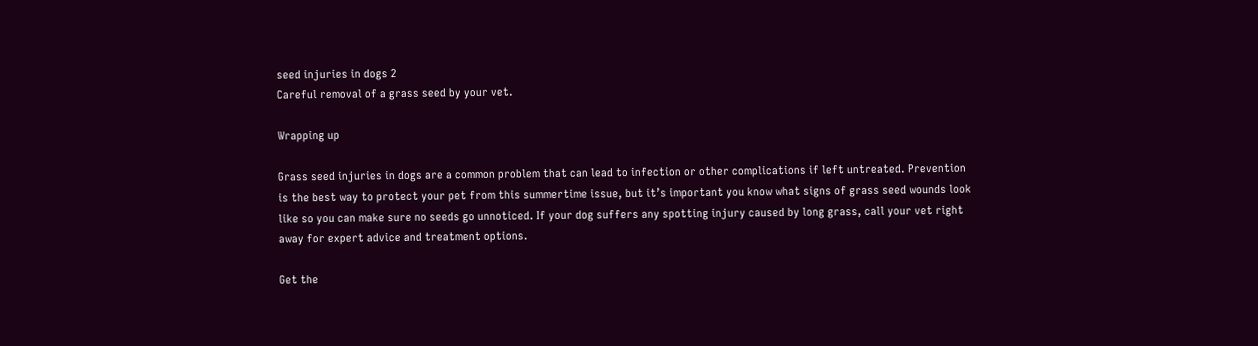seed injuries in dogs 2
Careful removal of a grass seed by your vet.

Wrapping up

Grass seed injuries in dogs are a common problem that can lead to infection or other complications if left untreated. Prevention is the best way to protect your pet from this summertime issue, but it’s important you know what signs of grass seed wounds look like so you can make sure no seeds go unnoticed. If your dog suffers any spotting injury caused by long grass, call your vet right away for expert advice and treatment options.

Get the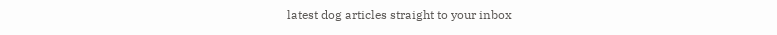latest dog articles straight to your inbox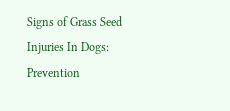Signs of Grass Seed Injuries In Dogs: Prevention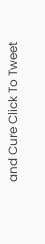and Cure Click To Tweet